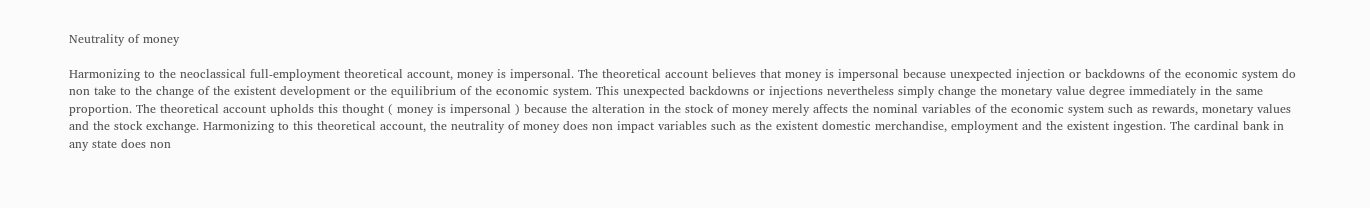Neutrality of money

Harmonizing to the neoclassical full-employment theoretical account, money is impersonal. The theoretical account believes that money is impersonal because unexpected injection or backdowns of the economic system do non take to the change of the existent development or the equilibrium of the economic system. This unexpected backdowns or injections nevertheless simply change the monetary value degree immediately in the same proportion. The theoretical account upholds this thought ( money is impersonal ) because the alteration in the stock of money merely affects the nominal variables of the economic system such as rewards, monetary values and the stock exchange. Harmonizing to this theoretical account, the neutrality of money does non impact variables such as the existent domestic merchandise, employment and the existent ingestion. The cardinal bank in any state does non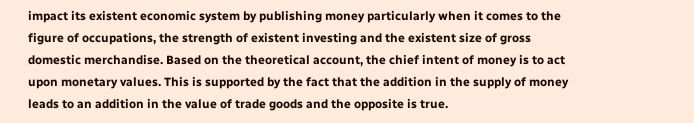impact its existent economic system by publishing money particularly when it comes to the figure of occupations, the strength of existent investing and the existent size of gross domestic merchandise. Based on the theoretical account, the chief intent of money is to act upon monetary values. This is supported by the fact that the addition in the supply of money leads to an addition in the value of trade goods and the opposite is true.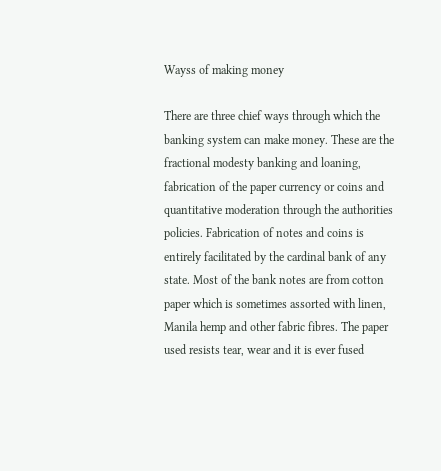Wayss of making money

There are three chief ways through which the banking system can make money. These are the fractional modesty banking and loaning, fabrication of the paper currency or coins and quantitative moderation through the authorities policies. Fabrication of notes and coins is entirely facilitated by the cardinal bank of any state. Most of the bank notes are from cotton paper which is sometimes assorted with linen, Manila hemp and other fabric fibres. The paper used resists tear, wear and it is ever fused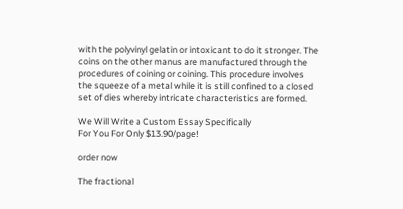with the polyvinyl gelatin or intoxicant to do it stronger. The coins on the other manus are manufactured through the procedures of coining or coining. This procedure involves the squeeze of a metal while it is still confined to a closed set of dies whereby intricate characteristics are formed.

We Will Write a Custom Essay Specifically
For You For Only $13.90/page!

order now

The fractional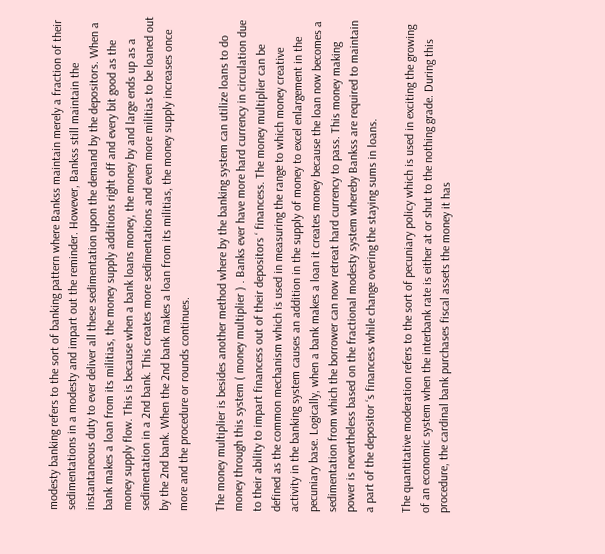modesty banking refers to the sort of banking pattern where Bankss maintain merely a fraction of their sedimentations in a modesty and impart out the reminder. However, Bankss still maintain the instantaneous duty to ever deliver all these sedimentation upon the demand by the depositors. When a bank makes a loan from its militias, the money supply additions right off and every bit good as the money supply flow. This is because when a bank loans money, the money by and large ends up as a sedimentation in a 2nd bank. This creates more sedimentations and even more militias to be loaned out by the 2nd bank. When the 2nd bank makes a loan from its militias, the money supply increases once more and the procedure or rounds continues.

The money multiplier is besides another method where by the banking system can utilize loans to do money through this system ( money multiplier ) . Banks ever have more hard currency in circulation due to their ability to impart financess out of their depositors ‘ financess. The money multiplier can be defined as the common mechanism which is used in measuring the range to which money creative activity in the banking system causes an addition in the supply of money to excel enlargement in the pecuniary base. Logically, when a bank makes a loan it creates money because the loan now becomes a sedimentation from which the borrower can now retreat hard currency to pass. This money making power is nevertheless based on the fractional modesty system whereby Bankss are required to maintain a part of the depositor ‘s financess while change overing the staying sums in loans.

The quantitative moderation refers to the sort of pecuniary policy which is used in exciting the growing of an economic system when the interbank rate is either at or shut to the nothing grade. During this procedure, the cardinal bank purchases fiscal assets the money it has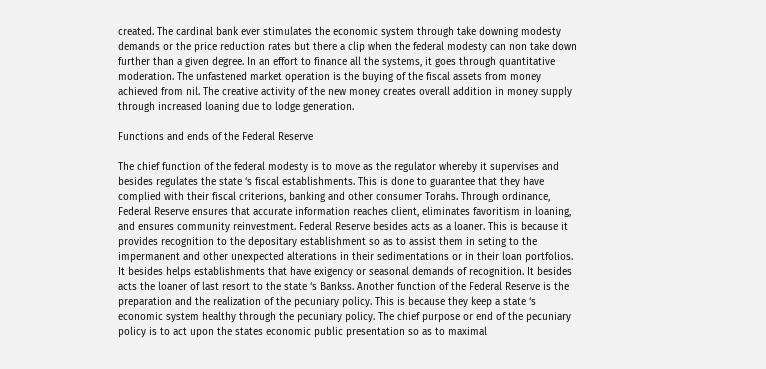created. The cardinal bank ever stimulates the economic system through take downing modesty demands or the price reduction rates but there a clip when the federal modesty can non take down further than a given degree. In an effort to finance all the systems, it goes through quantitative moderation. The unfastened market operation is the buying of the fiscal assets from money achieved from nil. The creative activity of the new money creates overall addition in money supply through increased loaning due to lodge generation.

Functions and ends of the Federal Reserve

The chief function of the federal modesty is to move as the regulator whereby it supervises and besides regulates the state ‘s fiscal establishments. This is done to guarantee that they have complied with their fiscal criterions, banking and other consumer Torahs. Through ordinance, Federal Reserve ensures that accurate information reaches client, eliminates favoritism in loaning, and ensures community reinvestment. Federal Reserve besides acts as a loaner. This is because it provides recognition to the depositary establishment so as to assist them in seting to the impermanent and other unexpected alterations in their sedimentations or in their loan portfolios. It besides helps establishments that have exigency or seasonal demands of recognition. It besides acts the loaner of last resort to the state ‘s Bankss. Another function of the Federal Reserve is the preparation and the realization of the pecuniary policy. This is because they keep a state ‘s economic system healthy through the pecuniary policy. The chief purpose or end of the pecuniary policy is to act upon the states economic public presentation so as to maximal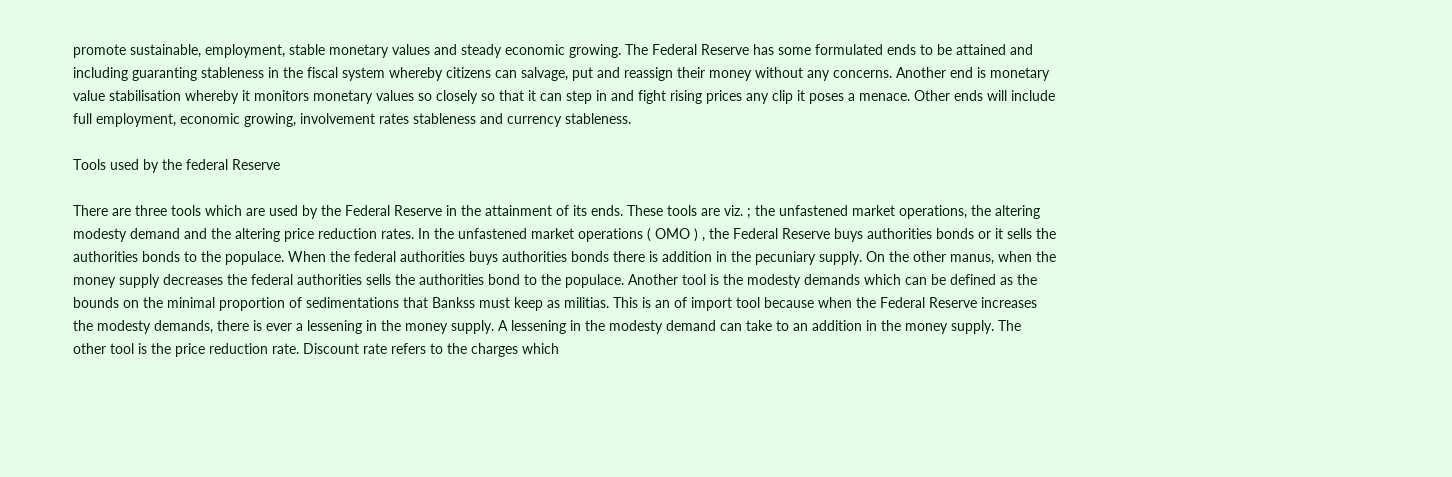promote sustainable, employment, stable monetary values and steady economic growing. The Federal Reserve has some formulated ends to be attained and including guaranting stableness in the fiscal system whereby citizens can salvage, put and reassign their money without any concerns. Another end is monetary value stabilisation whereby it monitors monetary values so closely so that it can step in and fight rising prices any clip it poses a menace. Other ends will include full employment, economic growing, involvement rates stableness and currency stableness.

Tools used by the federal Reserve

There are three tools which are used by the Federal Reserve in the attainment of its ends. These tools are viz. ; the unfastened market operations, the altering modesty demand and the altering price reduction rates. In the unfastened market operations ( OMO ) , the Federal Reserve buys authorities bonds or it sells the authorities bonds to the populace. When the federal authorities buys authorities bonds there is addition in the pecuniary supply. On the other manus, when the money supply decreases the federal authorities sells the authorities bond to the populace. Another tool is the modesty demands which can be defined as the bounds on the minimal proportion of sedimentations that Bankss must keep as militias. This is an of import tool because when the Federal Reserve increases the modesty demands, there is ever a lessening in the money supply. A lessening in the modesty demand can take to an addition in the money supply. The other tool is the price reduction rate. Discount rate refers to the charges which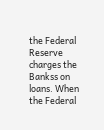the Federal Reserve charges the Bankss on loans. When the Federal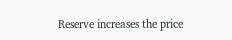Reserve increases the price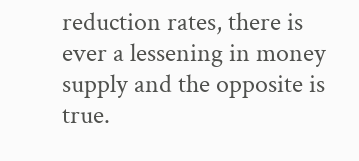reduction rates, there is ever a lessening in money supply and the opposite is true.